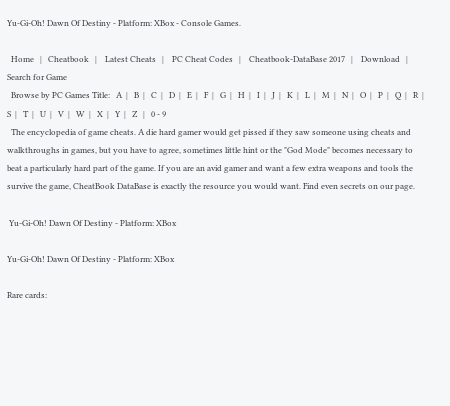Yu-Gi-Oh! Dawn Of Destiny - Platform: XBox - Console Games.

  Home   |   Cheatbook   |    Latest Cheats   |    PC Cheat Codes   |    Cheatbook-DataBase 2017   |    Download   |    Search for Game
  Browse by PC Games Title:   A  |   B  |   C  |   D  |   E  |   F  |   G  |   H  |   I  |   J  |   K  |   L  |   M  |   N  |   O  |   P  |   Q  |   R  |   S  |   T  |   U  |   V  |   W  |   X  |   Y  |   Z   |   0 - 9
  The encyclopedia of game cheats. A die hard gamer would get pissed if they saw someone using cheats and walkthroughs in games, but you have to agree, sometimes little hint or the "God Mode" becomes necessary to beat a particularly hard part of the game. If you are an avid gamer and want a few extra weapons and tools the survive the game, CheatBook DataBase is exactly the resource you would want. Find even secrets on our page.

 Yu-Gi-Oh! Dawn Of Destiny - Platform: XBox

Yu-Gi-Oh! Dawn Of Destiny - Platform: XBox

Rare cards: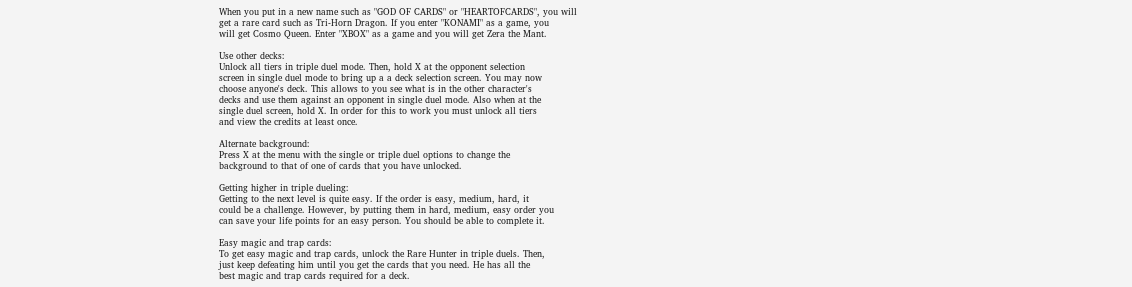When you put in a new name such as "GOD OF CARDS" or "HEARTOFCARDS", you will
get a rare card such as Tri-Horn Dragon. If you enter "KONAMI" as a game, you
will get Cosmo Queen. Enter "XBOX" as a game and you will get Zera the Mant.

Use other decks:
Unlock all tiers in triple duel mode. Then, hold X at the opponent selection
screen in single duel mode to bring up a a deck selection screen. You may now
choose anyone's deck. This allows to you see what is in the other character's
decks and use them against an opponent in single duel mode. Also when at the
single duel screen, hold X. In order for this to work you must unlock all tiers
and view the credits at least once.

Alternate background:
Press X at the menu with the single or triple duel options to change the
background to that of one of cards that you have unlocked.

Getting higher in triple dueling:
Getting to the next level is quite easy. If the order is easy, medium, hard, it
could be a challenge. However, by putting them in hard, medium, easy order you
can save your life points for an easy person. You should be able to complete it.

Easy magic and trap cards:
To get easy magic and trap cards, unlock the Rare Hunter in triple duels. Then,
just keep defeating him until you get the cards that you need. He has all the
best magic and trap cards required for a deck.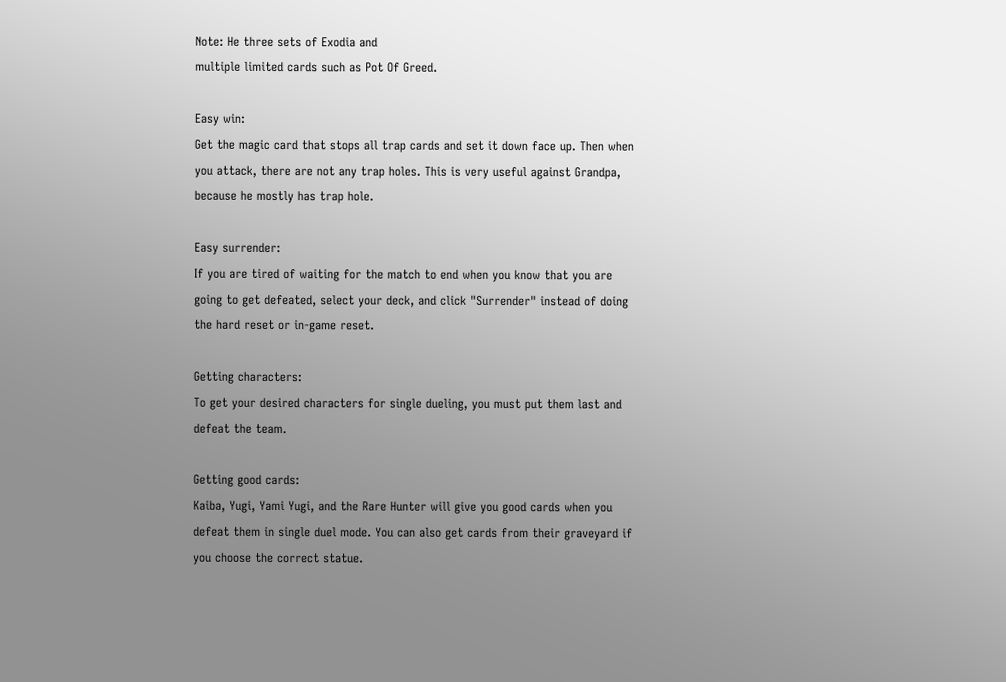Note: He three sets of Exodia and
multiple limited cards such as Pot Of Greed.

Easy win:
Get the magic card that stops all trap cards and set it down face up. Then when
you attack, there are not any trap holes. This is very useful against Grandpa,
because he mostly has trap hole.

Easy surrender:
If you are tired of waiting for the match to end when you know that you are
going to get defeated, select your deck, and click "Surrender" instead of doing
the hard reset or in-game reset.

Getting characters:
To get your desired characters for single dueling, you must put them last and
defeat the team.

Getting good cards:
Kaiba, Yugi, Yami Yugi, and the Rare Hunter will give you good cards when you
defeat them in single duel mode. You can also get cards from their graveyard if
you choose the correct statue.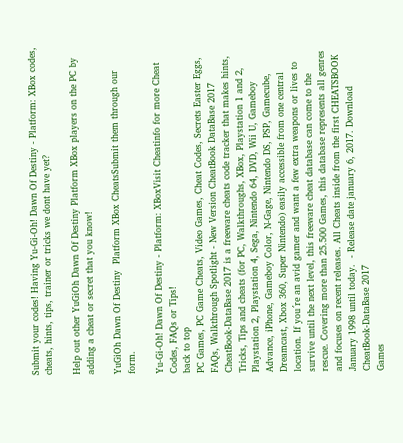Submit your codes! Having Yu-Gi-Oh! Dawn Of Destiny - Platform: XBox codes, cheats, hints, tips, trainer or tricks we dont have yet?

Help out other YuGiOh Dawn Of Destiny Platform XBox players on the PC by adding a cheat or secret that you know!

YuGiOh Dawn Of Destiny  Platform XBox CheatsSubmit them through our form.

Yu-Gi-Oh! Dawn Of Destiny - Platform: XBoxVisit Cheatinfo for more Cheat Codes, FAQs or Tips!
back to top
PC Games, PC Game Cheats, Video Games, Cheat Codes, Secrets Easter Eggs, FAQs, Walkthrough Spotlight - New Version CheatBook DataBase 2017
CheatBook-DataBase 2017 is a freeware cheats code tracker that makes hints, Tricks, Tips and cheats (for PC, Walkthroughs, XBox, Playstation 1 and 2, Playstation 2, Playstation 4, Sega, Nintendo 64, DVD, Wii U, Gameboy Advance, iPhone, Gameboy Color, N-Gage, Nintendo DS, PSP, Gamecube, Dreamcast, Xbox 360, Super Nintendo) easily accessible from one central location. If you´re an avid gamer and want a few extra weapons or lives to survive until the next level, this freeware cheat database can come to the rescue. Covering more than 25.500 Games, this database represents all genres and focuses on recent releases. All Cheats inside from the first CHEATSBOOK January 1998 until today.  - Release date january 6, 2017. Download CheatBook-DataBase 2017
Games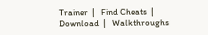Trainer  |   Find Cheats  |   Download  |   Walkthroughs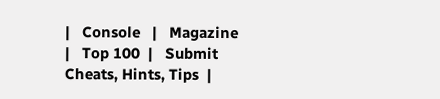|   Console   |   Magazine  |   Top 100  |   Submit Cheats, Hints, Tips  |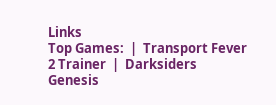Links
Top Games:  |  Transport Fever 2 Trainer  |  Darksiders Genesis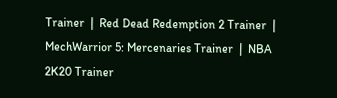Trainer  |  Red Dead Redemption 2 Trainer  |  MechWarrior 5: Mercenaries Trainer  |  NBA 2K20 Trainer